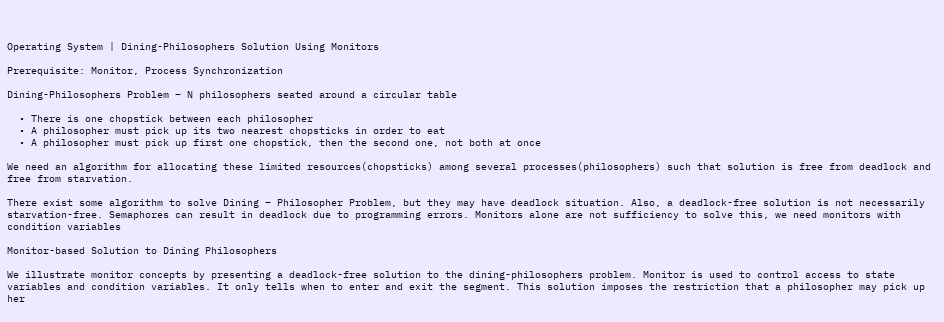Operating System | Dining-Philosophers Solution Using Monitors

Prerequisite: Monitor, Process Synchronization

Dining-Philosophers Problem – N philosophers seated around a circular table

  • There is one chopstick between each philosopher
  • A philosopher must pick up its two nearest chopsticks in order to eat
  • A philosopher must pick up first one chopstick, then the second one, not both at once

We need an algorithm for allocating these limited resources(chopsticks) among several processes(philosophers) such that solution is free from deadlock and free from starvation.

There exist some algorithm to solve Dining – Philosopher Problem, but they may have deadlock situation. Also, a deadlock-free solution is not necessarily starvation-free. Semaphores can result in deadlock due to programming errors. Monitors alone are not sufficiency to solve this, we need monitors with condition variables

Monitor-based Solution to Dining Philosophers

We illustrate monitor concepts by presenting a deadlock-free solution to the dining-philosophers problem. Monitor is used to control access to state variables and condition variables. It only tells when to enter and exit the segment. This solution imposes the restriction that a philosopher may pick up her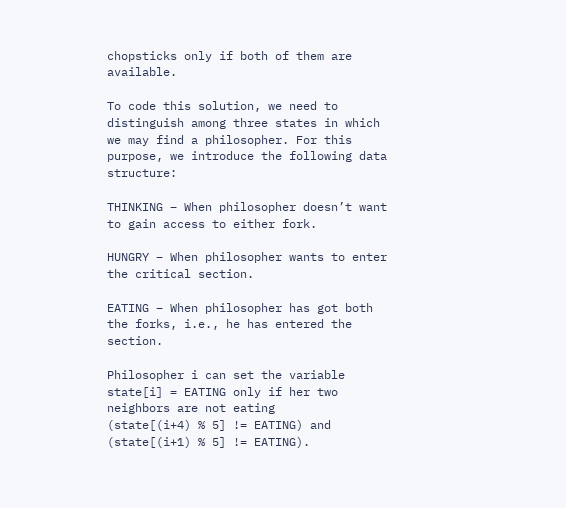chopsticks only if both of them are available.

To code this solution, we need to distinguish among three states in which we may find a philosopher. For this purpose, we introduce the following data structure:

THINKING – When philosopher doesn’t want to gain access to either fork.

HUNGRY – When philosopher wants to enter the critical section.

EATING – When philosopher has got both the forks, i.e., he has entered the section.

Philosopher i can set the variable state[i] = EATING only if her two neighbors are not eating
(state[(i+4) % 5] != EATING) and (state[(i+1) % 5] != EATING).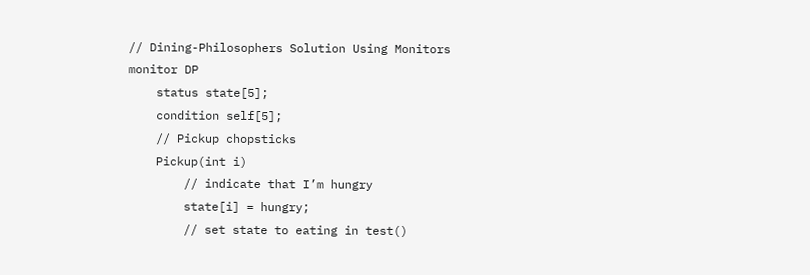// Dining-Philosophers Solution Using Monitors
monitor DP
    status state[5];
    condition self[5];
    // Pickup chopsticks
    Pickup(int i)
        // indicate that I’m hungry
        state[i] = hungry;
        // set state to eating in test()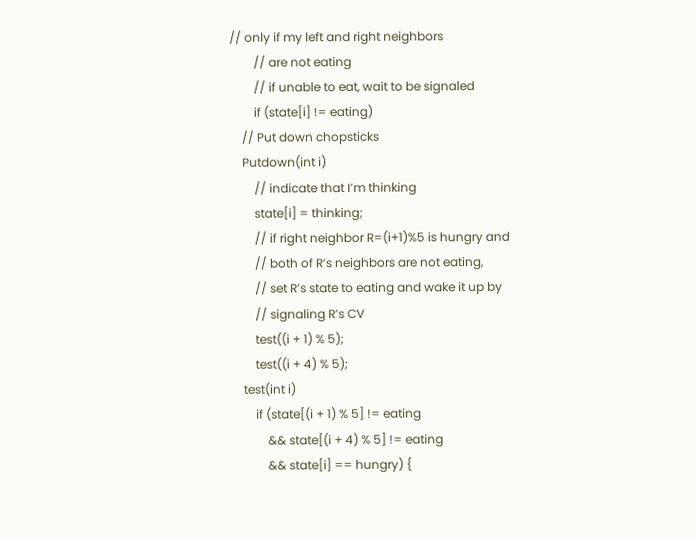// only if my left and right neighbors
        // are not eating
        // if unable to eat, wait to be signaled
        if (state[i] != eating)
    // Put down chopsticks
    Putdown(int i)
        // indicate that I’m thinking
        state[i] = thinking;
        // if right neighbor R=(i+1)%5 is hungry and
        // both of R’s neighbors are not eating,
        // set R’s state to eating and wake it up by
        // signaling R’s CV
        test((i + 1) % 5);
        test((i + 4) % 5);
    test(int i)
        if (state[(i + 1) % 5] != eating
            && state[(i + 4) % 5] != eating
            && state[i] == hungry) {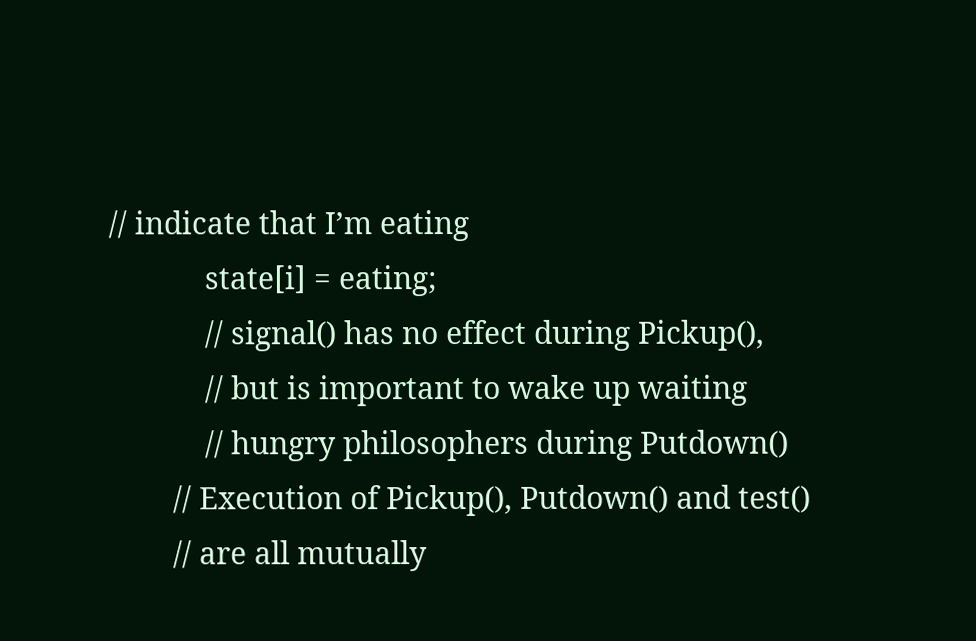// indicate that I’m eating
            state[i] = eating;
            // signal() has no effect during Pickup(),
            // but is important to wake up waiting
            // hungry philosophers during Putdown()
        // Execution of Pickup(), Putdown() and test()
        // are all mutually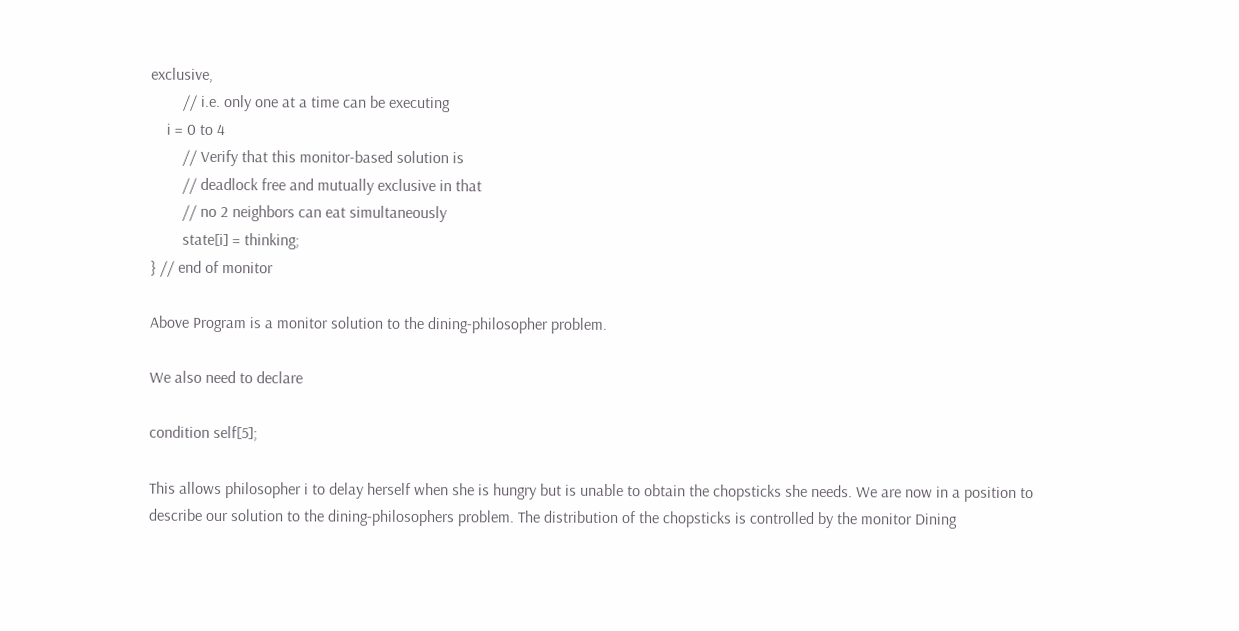exclusive,
        // i.e. only one at a time can be executing
    i = 0 to 4
        // Verify that this monitor-based solution is
        // deadlock free and mutually exclusive in that
        // no 2 neighbors can eat simultaneously
        state[i] = thinking;
} // end of monitor

Above Program is a monitor solution to the dining-philosopher problem.

We also need to declare

condition self[5];

This allows philosopher i to delay herself when she is hungry but is unable to obtain the chopsticks she needs. We are now in a position to describe our solution to the dining-philosophers problem. The distribution of the chopsticks is controlled by the monitor Dining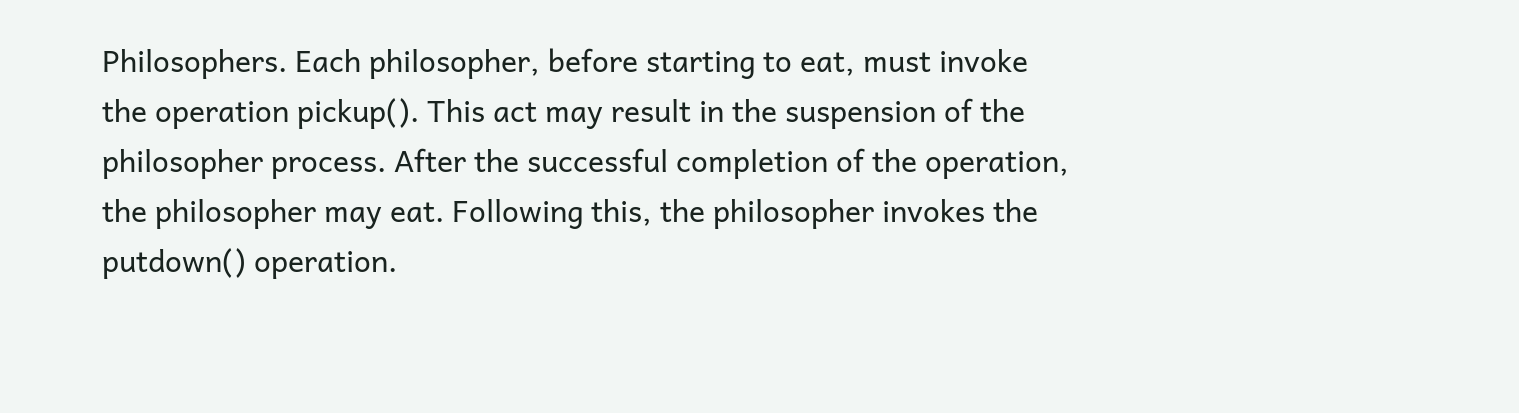Philosophers. Each philosopher, before starting to eat, must invoke the operation pickup(). This act may result in the suspension of the philosopher process. After the successful completion of the operation, the philosopher may eat. Following this, the philosopher invokes the putdown() operation.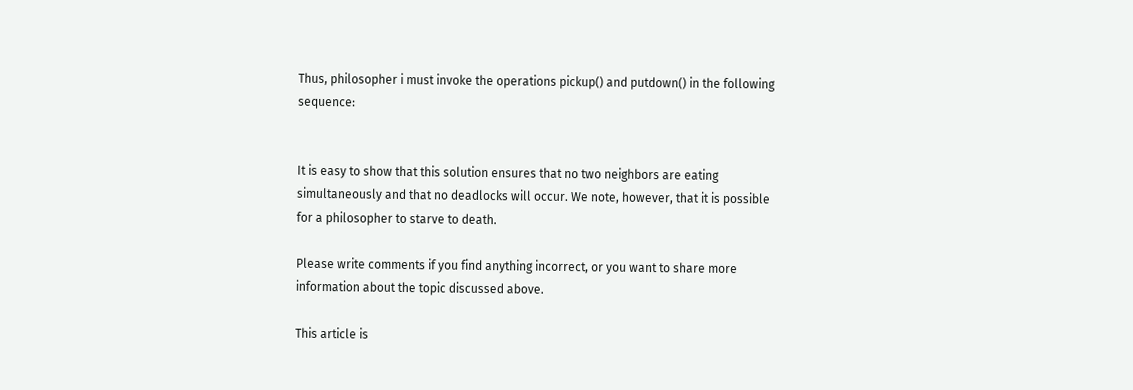Thus, philosopher i must invoke the operations pickup() and putdown() in the following sequence:


It is easy to show that this solution ensures that no two neighbors are eating simultaneously and that no deadlocks will occur. We note, however, that it is possible for a philosopher to starve to death.

Please write comments if you find anything incorrect, or you want to share more information about the topic discussed above.

This article is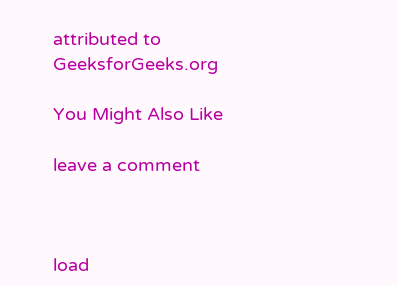attributed to GeeksforGeeks.org

You Might Also Like

leave a comment



load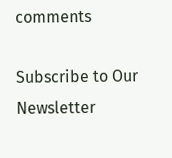comments

Subscribe to Our Newsletter